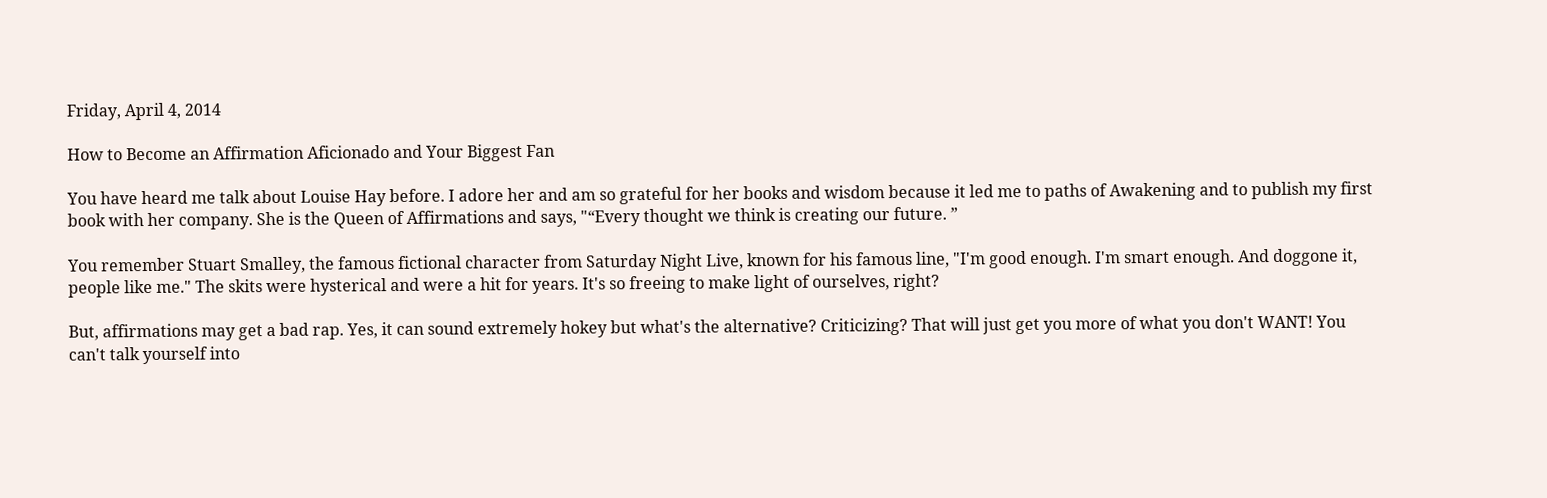Friday, April 4, 2014

How to Become an Affirmation Aficionado and Your Biggest Fan

You have heard me talk about Louise Hay before. I adore her and am so grateful for her books and wisdom because it led me to paths of Awakening and to publish my first book with her company. She is the Queen of Affirmations and says, "“Every thought we think is creating our future. ”

You remember Stuart Smalley, the famous fictional character from Saturday Night Live, known for his famous line, "I'm good enough. I'm smart enough. And doggone it, people like me." The skits were hysterical and were a hit for years. It's so freeing to make light of ourselves, right?

But, affirmations may get a bad rap. Yes, it can sound extremely hokey but what's the alternative? Criticizing? That will just get you more of what you don't WANT! You can't talk yourself into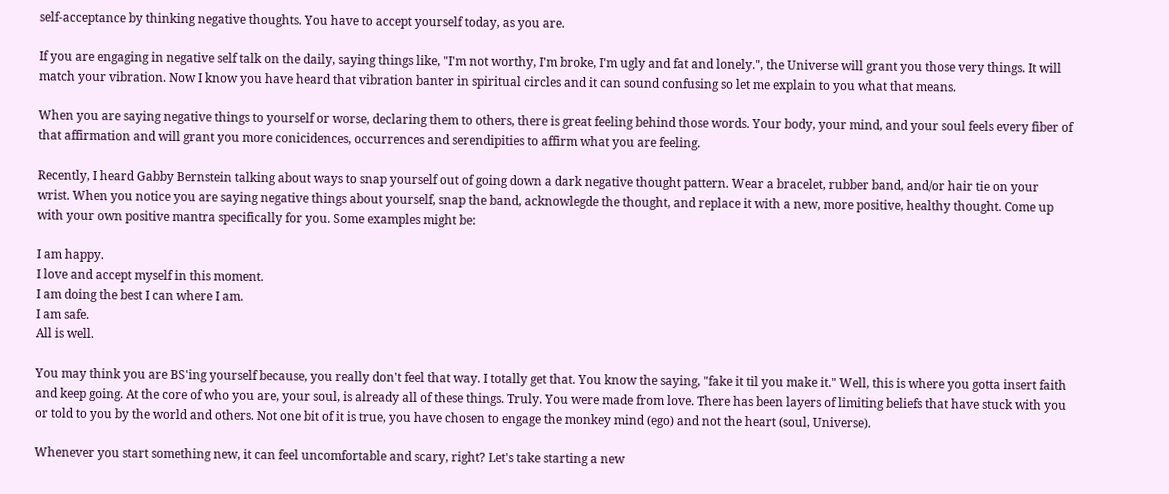self-acceptance by thinking negative thoughts. You have to accept yourself today, as you are.

If you are engaging in negative self talk on the daily, saying things like, "I'm not worthy, I'm broke, I'm ugly and fat and lonely.", the Universe will grant you those very things. It will match your vibration. Now I know you have heard that vibration banter in spiritual circles and it can sound confusing so let me explain to you what that means.

When you are saying negative things to yourself or worse, declaring them to others, there is great feeling behind those words. Your body, your mind, and your soul feels every fiber of that affirmation and will grant you more conicidences, occurrences and serendipities to affirm what you are feeling.

Recently, I heard Gabby Bernstein talking about ways to snap yourself out of going down a dark negative thought pattern. Wear a bracelet, rubber band, and/or hair tie on your wrist. When you notice you are saying negative things about yourself, snap the band, acknowlegde the thought, and replace it with a new, more positive, healthy thought. Come up with your own positive mantra specifically for you. Some examples might be:

I am happy.
I love and accept myself in this moment.
I am doing the best I can where I am.
I am safe.
All is well.

You may think you are BS'ing yourself because, you really don't feel that way. I totally get that. You know the saying, "fake it til you make it." Well, this is where you gotta insert faith and keep going. At the core of who you are, your soul, is already all of these things. Truly. You were made from love. There has been layers of limiting beliefs that have stuck with you or told to you by the world and others. Not one bit of it is true, you have chosen to engage the monkey mind (ego) and not the heart (soul, Universe).

Whenever you start something new, it can feel uncomfortable and scary, right? Let's take starting a new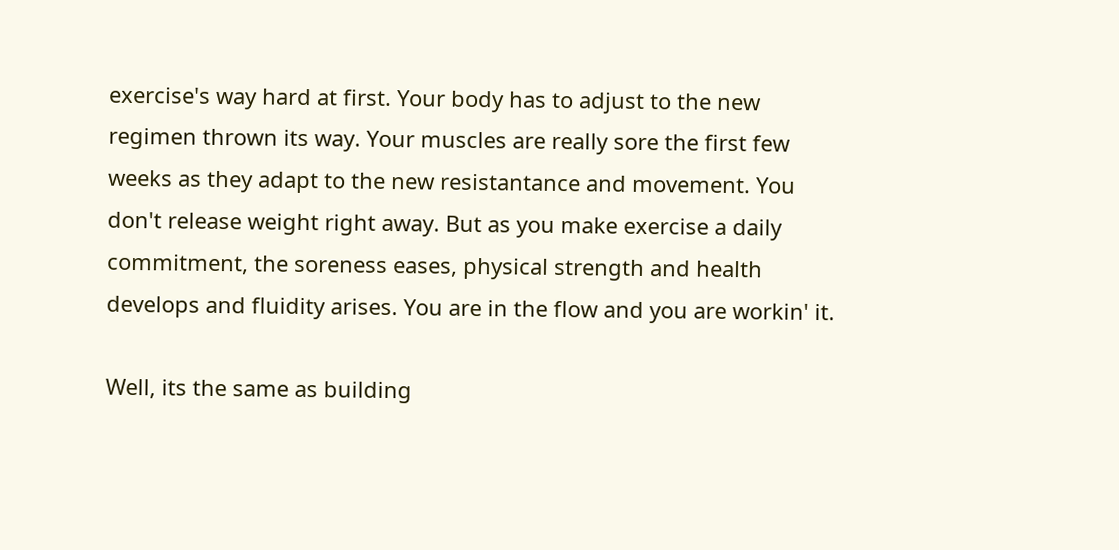exercise's way hard at first. Your body has to adjust to the new regimen thrown its way. Your muscles are really sore the first few weeks as they adapt to the new resistantance and movement. You don't release weight right away. But as you make exercise a daily commitment, the soreness eases, physical strength and health develops and fluidity arises. You are in the flow and you are workin' it.

Well, its the same as building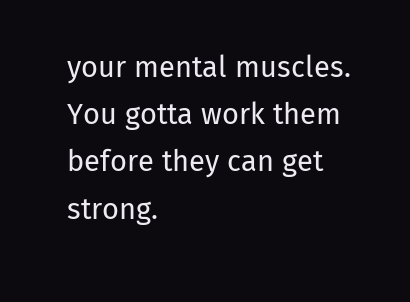your mental muscles. You gotta work them before they can get strong.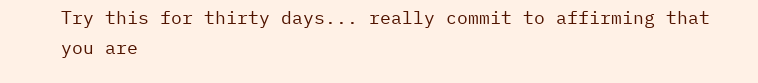Try this for thirty days... really commit to affirming that you are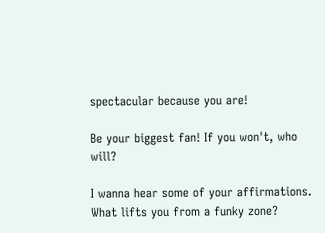spectacular because you are!

Be your biggest fan! If you won't, who will?

I wanna hear some of your affirmations. What lifts you from a funky zone?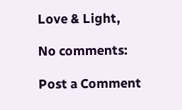Love & Light,

No comments:

Post a Comment